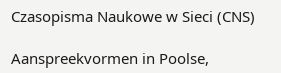Czasopisma Naukowe w Sieci (CNS)

Aanspreekvormen in Poolse,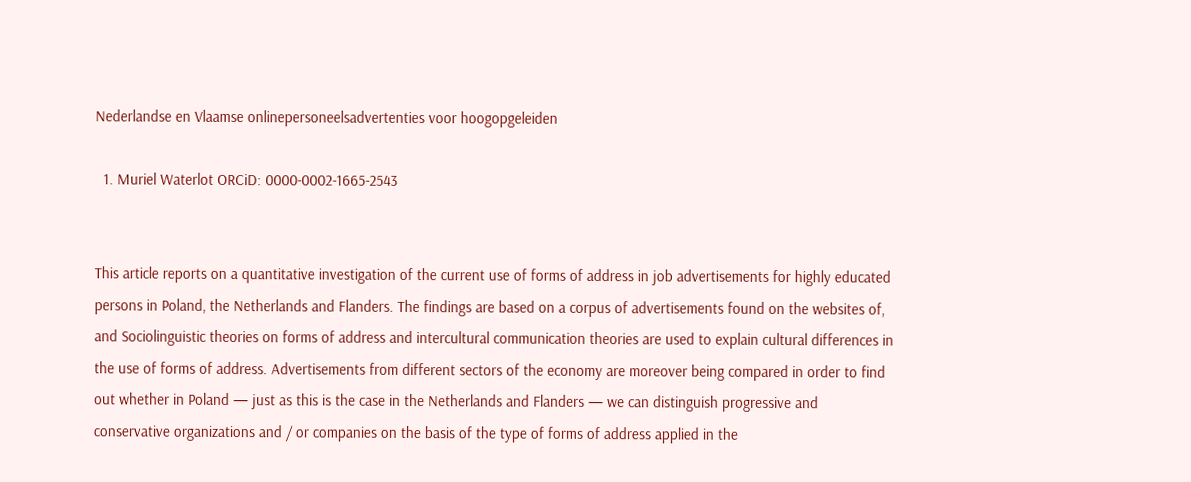Nederlandse en Vlaamse onlinepersoneelsadvertenties voor hoogopgeleiden

  1. Muriel Waterlot ORCiD: 0000-0002-1665-2543


This article reports on a quantitative investigation of the current use of forms of address in job advertisements for highly educated persons in Poland, the Netherlands and Flanders. The findings are based on a corpus of advertisements found on the websites of, and Sociolinguistic theories on forms of address and intercultural communication theories are used to explain cultural differences in the use of forms of address. Advertisements from different sectors of the economy are moreover being compared in order to find out whether in Poland — just as this is the case in the Netherlands and Flanders — we can distinguish progressive and conservative organizations and / or companies on the basis of the type of forms of address applied in the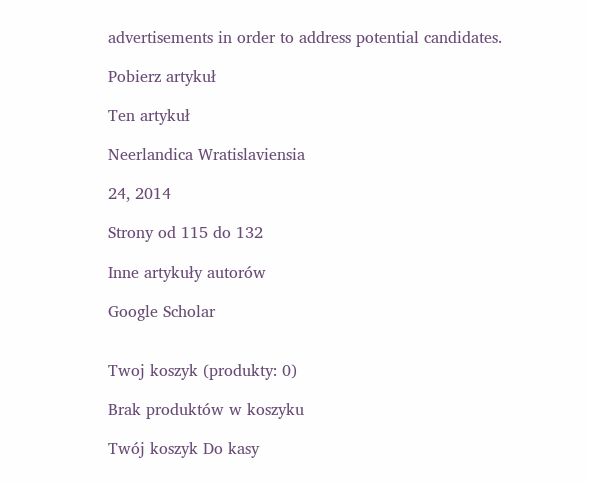advertisements in order to address potential candidates.

Pobierz artykuł

Ten artykuł

Neerlandica Wratislaviensia

24, 2014

Strony od 115 do 132

Inne artykuły autorów

Google Scholar


Twoj koszyk (produkty: 0)

Brak produktów w koszyku

Twój koszyk Do kasy